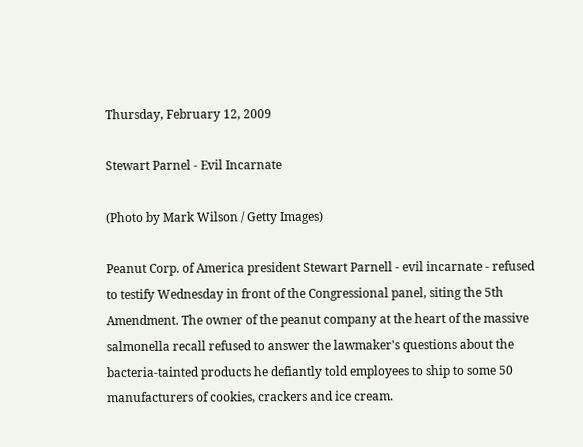Thursday, February 12, 2009

Stewart Parnel - Evil Incarnate

(Photo by Mark Wilson / Getty Images)

Peanut Corp. of America president Stewart Parnell - evil incarnate - refused to testify Wednesday in front of the Congressional panel, siting the 5th Amendment. The owner of the peanut company at the heart of the massive salmonella recall refused to answer the lawmaker's questions about the bacteria-tainted products he defiantly told employees to ship to some 50 manufacturers of cookies, crackers and ice cream.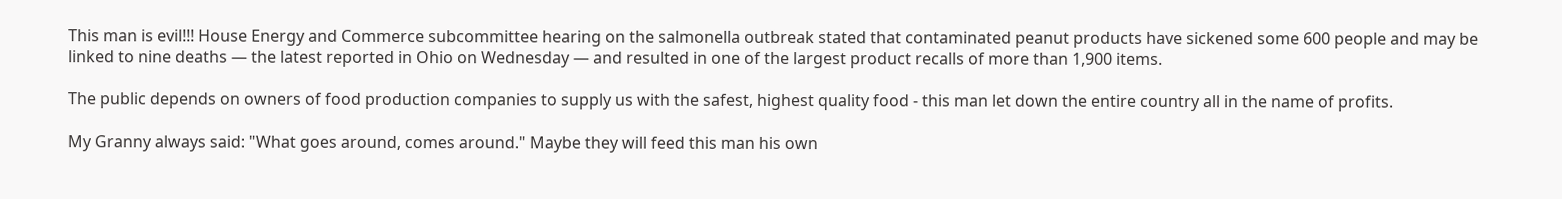This man is evil!!! House Energy and Commerce subcommittee hearing on the salmonella outbreak stated that contaminated peanut products have sickened some 600 people and may be linked to nine deaths — the latest reported in Ohio on Wednesday — and resulted in one of the largest product recalls of more than 1,900 items.

The public depends on owners of food production companies to supply us with the safest, highest quality food - this man let down the entire country all in the name of profits.

My Granny always said: "What goes around, comes around." Maybe they will feed this man his own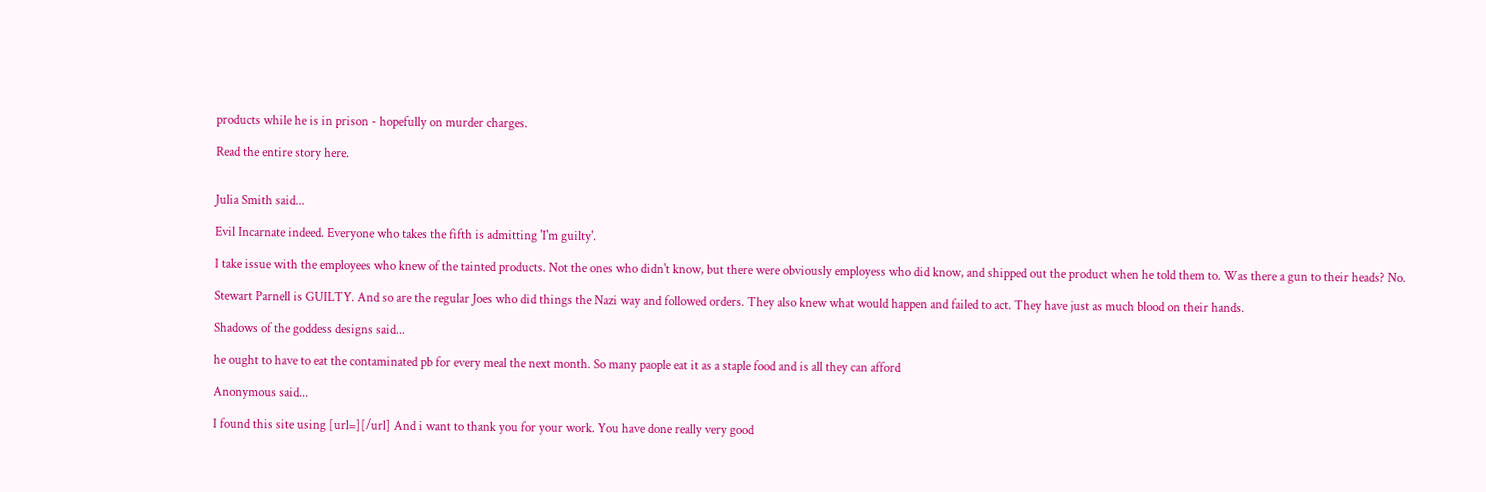products while he is in prison - hopefully on murder charges.

Read the entire story here.


Julia Smith said...

Evil Incarnate indeed. Everyone who takes the fifth is admitting 'I'm guilty'.

I take issue with the employees who knew of the tainted products. Not the ones who didn't know, but there were obviously employess who did know, and shipped out the product when he told them to. Was there a gun to their heads? No.

Stewart Parnell is GUILTY. And so are the regular Joes who did things the Nazi way and followed orders. They also knew what would happen and failed to act. They have just as much blood on their hands.

Shadows of the goddess designs said...

he ought to have to eat the contaminated pb for every meal the next month. So many paople eat it as a staple food and is all they can afford

Anonymous said...

I found this site using [url=][/url] And i want to thank you for your work. You have done really very good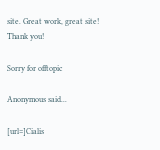site. Great work, great site! Thank you!

Sorry for offtopic

Anonymous said...

[url=]Cialis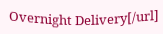Overnight Delivery[/url]